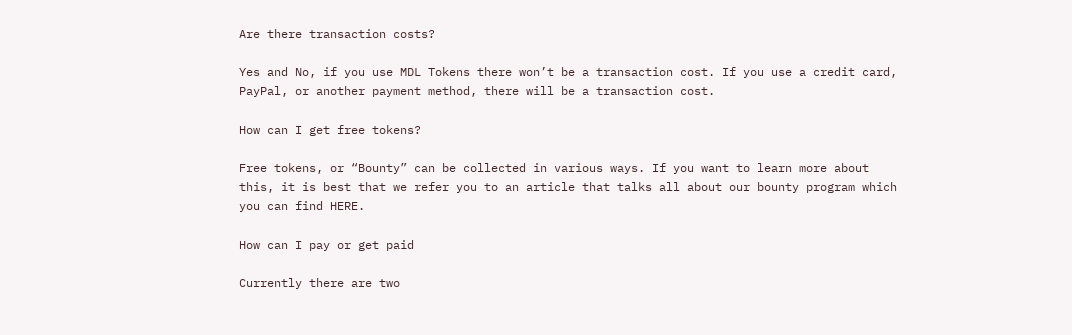Are there transaction costs?

Yes and No, if you use MDL Tokens there won’t be a transaction cost. If you use a credit card, PayPal, or another payment method, there will be a transaction cost.

How can I get free tokens?

Free tokens, or “Bounty” can be collected in various ways. If you want to learn more about this, it is best that we refer you to an article that talks all about our bounty program which you can find HERE.

How can I pay or get paid

Currently there are two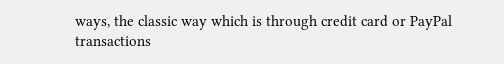ways, the classic way which is through credit card or PayPal transactions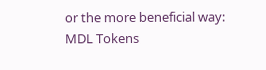or the more beneficial way: MDL Tokens